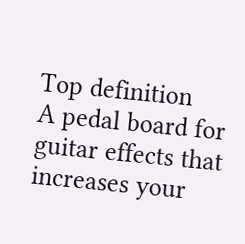Top definition
A pedal board for guitar effects that increases your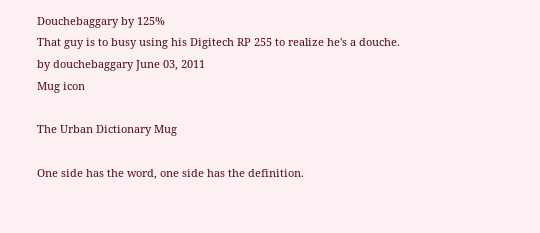Douchebaggary by 125%
That guy is to busy using his Digitech RP 255 to realize he's a douche.
by douchebaggary June 03, 2011
Mug icon

The Urban Dictionary Mug

One side has the word, one side has the definition.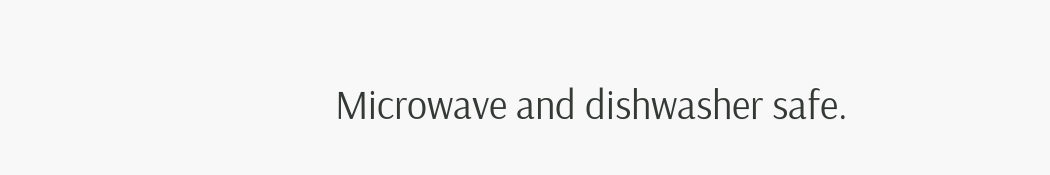Microwave and dishwasher safe.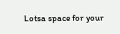Lotsa space for your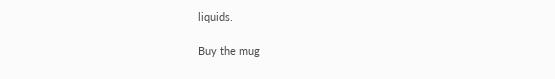liquids.

Buy the mug